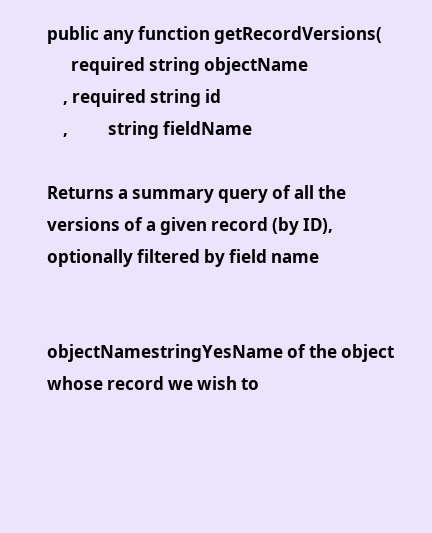public any function getRecordVersions(
      required string objectName
    , required string id
    ,          string fieldName

Returns a summary query of all the versions of a given record (by ID), optionally filtered by field name


objectNamestringYesName of the object whose record we wish to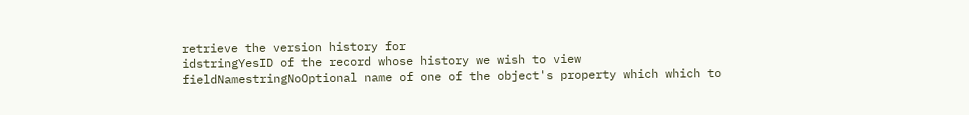retrieve the version history for
idstringYesID of the record whose history we wish to view
fieldNamestringNoOptional name of one of the object's property which which to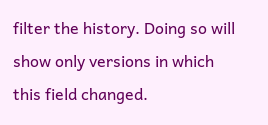filter the history. Doing so will show only versions in which this field changed.